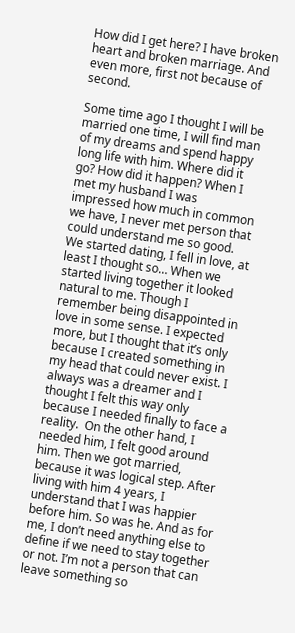How did I get here? I have broken heart and broken marriage. And even more, first not because of second.

Some time ago I thought I will be married one time, I will find man of my dreams and spend happy long life with him. Where did it go? How did it happen? When I met my husband I was impressed how much in common we have, I never met person that could understand me so good. We started dating, I fell in love, at least I thought so… When we started living together it looked natural to me. Though I remember being disappointed in love in some sense. I expected more, but I thought that it’s only because I created something in my head that could never exist. I always was a dreamer and I thought I felt this way only because I needed finally to face a reality.  On the other hand, I needed him, I felt good around him. Then we got married, because it was logical step. After living with him 4 years, I understand that I was happier before him. So was he. And as for me, I don’t need anything else to define if we need to stay together or not. I’m not a person that can leave something so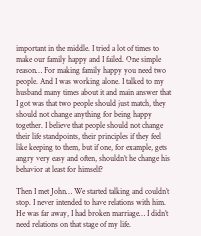important in the middle. I tried a lot of times to make our family happy and I failed. One simple reason… For making family happy you need two people. And I was working alone. I talked to my husband many times about it and main answer that I got was that two people should just match, they should not change anything for being happy together. I believe that people should not change their life standpoints, their principles if they feel like keeping to them, but if one, for example, gets angry very easy and often, shouldn’t he change his behavior at least for himself?

Then I met John… We started talking and couldn’t stop. I never intended to have relations with him. He was far away, I had broken marriage… I didn’t need relations on that stage of my life.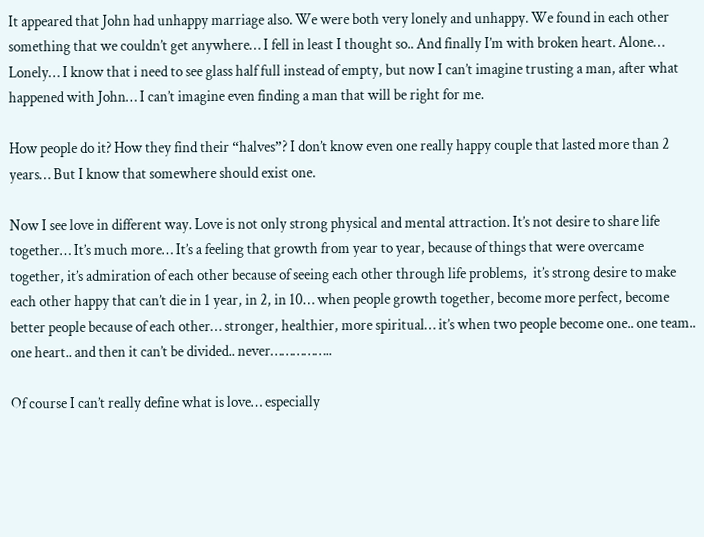It appeared that John had unhappy marriage also. We were both very lonely and unhappy. We found in each other something that we couldn’t get anywhere… I fell in least I thought so.. And finally I’m with broken heart. Alone… Lonely… I know that i need to see glass half full instead of empty, but now I can’t imagine trusting a man, after what happened with John… I can’t imagine even finding a man that will be right for me.

How people do it? How they find their “halves”? I don’t know even one really happy couple that lasted more than 2 years… But I know that somewhere should exist one.

Now I see love in different way. Love is not only strong physical and mental attraction. It’s not desire to share life together… It’s much more… It’s a feeling that growth from year to year, because of things that were overcame together, it’s admiration of each other because of seeing each other through life problems,  it’s strong desire to make each other happy that can’t die in 1 year, in 2, in 10… when people growth together, become more perfect, become better people because of each other… stronger, healthier, more spiritual… it’s when two people become one.. one team.. one heart.. and then it can’t be divided.. never……………..

Of course I can’t really define what is love… especially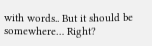with words.. But it should be somewhere… Right?